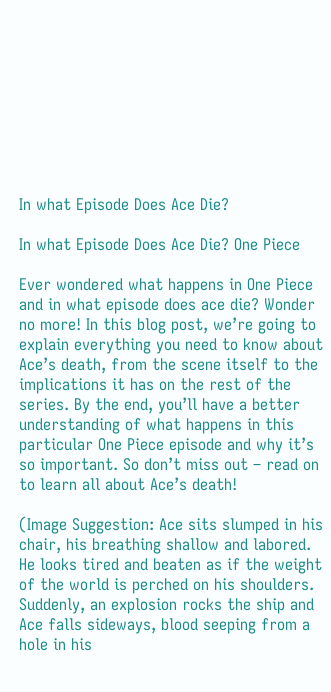In what Episode Does Ace Die?

In what Episode Does Ace Die? One Piece

Ever wondered what happens in One Piece and in what episode does ace die? Wonder no more! In this blog post, we’re going to explain everything you need to know about Ace’s death, from the scene itself to the implications it has on the rest of the series. By the end, you’ll have a better understanding of what happens in this particular One Piece episode and why it’s so important. So don’t miss out – read on to learn all about Ace’s death!

(Image Suggestion: Ace sits slumped in his chair, his breathing shallow and labored. He looks tired and beaten as if the weight of the world is perched on his shoulders. Suddenly, an explosion rocks the ship and Ace falls sideways, blood seeping from a hole in his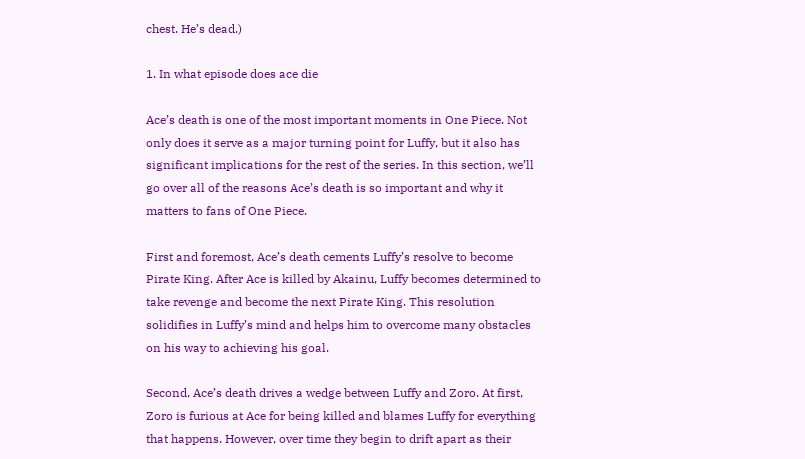chest. He’s dead.)

1. In what episode does ace die

Ace’s death is one of the most important moments in One Piece. Not only does it serve as a major turning point for Luffy, but it also has significant implications for the rest of the series. In this section, we’ll go over all of the reasons Ace’s death is so important and why it matters to fans of One Piece.

First and foremost, Ace’s death cements Luffy’s resolve to become Pirate King. After Ace is killed by Akainu, Luffy becomes determined to take revenge and become the next Pirate King. This resolution solidifies in Luffy’s mind and helps him to overcome many obstacles on his way to achieving his goal.

Second, Ace’s death drives a wedge between Luffy and Zoro. At first, Zoro is furious at Ace for being killed and blames Luffy for everything that happens. However, over time they begin to drift apart as their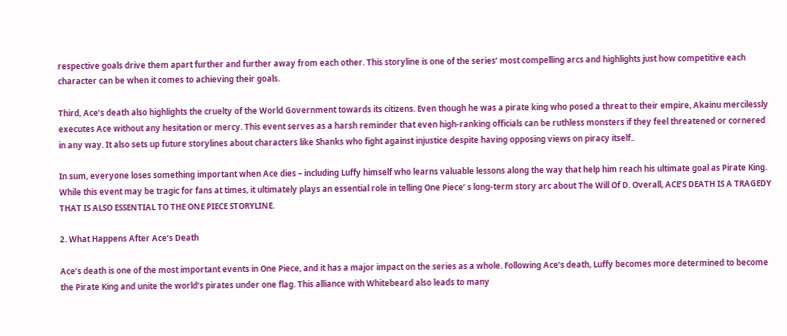respective goals drive them apart further and further away from each other. This storyline is one of the series’ most compelling arcs and highlights just how competitive each character can be when it comes to achieving their goals.

Third, Ace’s death also highlights the cruelty of the World Government towards its citizens. Even though he was a pirate king who posed a threat to their empire, Akainu mercilessly executes Ace without any hesitation or mercy. This event serves as a harsh reminder that even high-ranking officials can be ruthless monsters if they feel threatened or cornered in any way. It also sets up future storylines about characters like Shanks who fight against injustice despite having opposing views on piracy itself..

In sum, everyone loses something important when Ace dies – including Luffy himself who learns valuable lessons along the way that help him reach his ultimate goal as Pirate King. While this event may be tragic for fans at times, it ultimately plays an essential role in telling One Piece’ s long-term story arc about The Will Of D. Overall, ACE’S DEATH IS A TRAGEDY THAT IS ALSO ESSENTIAL TO THE ONE PIECE STORYLINE.

2. What Happens After Ace’s Death

Ace’s death is one of the most important events in One Piece, and it has a major impact on the series as a whole. Following Ace’s death, Luffy becomes more determined to become the Pirate King and unite the world’s pirates under one flag. This alliance with Whitebeard also leads to many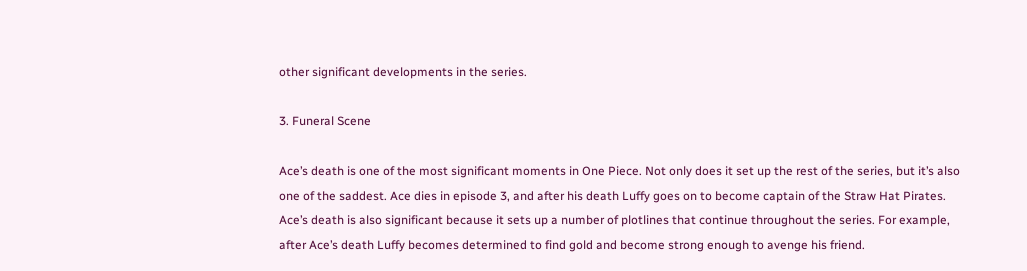other significant developments in the series.

3. Funeral Scene

Ace’s death is one of the most significant moments in One Piece. Not only does it set up the rest of the series, but it’s also one of the saddest. Ace dies in episode 3, and after his death Luffy goes on to become captain of the Straw Hat Pirates. Ace’s death is also significant because it sets up a number of plotlines that continue throughout the series. For example, after Ace’s death Luffy becomes determined to find gold and become strong enough to avenge his friend.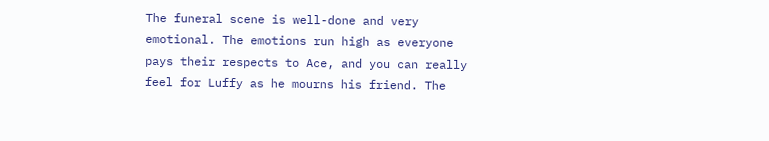The funeral scene is well-done and very emotional. The emotions run high as everyone pays their respects to Ace, and you can really feel for Luffy as he mourns his friend. The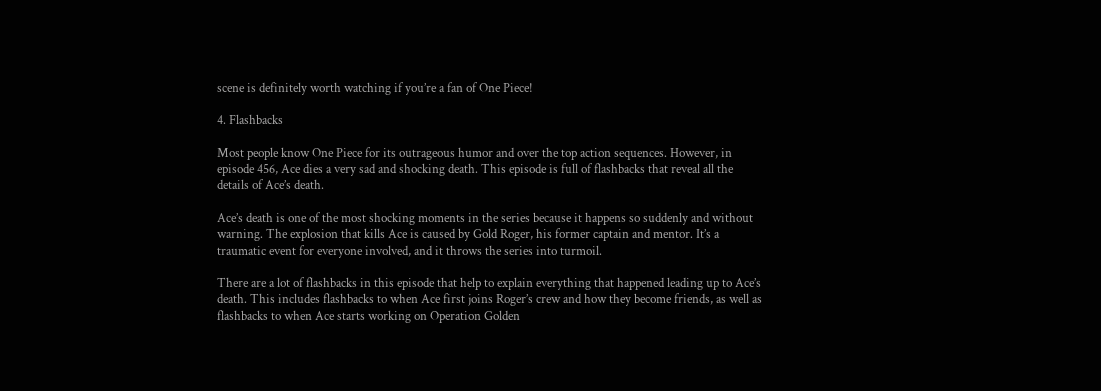scene is definitely worth watching if you’re a fan of One Piece!

4. Flashbacks

Most people know One Piece for its outrageous humor and over the top action sequences. However, in episode 456, Ace dies a very sad and shocking death. This episode is full of flashbacks that reveal all the details of Ace’s death.

Ace’s death is one of the most shocking moments in the series because it happens so suddenly and without warning. The explosion that kills Ace is caused by Gold Roger, his former captain and mentor. It’s a traumatic event for everyone involved, and it throws the series into turmoil.

There are a lot of flashbacks in this episode that help to explain everything that happened leading up to Ace’s death. This includes flashbacks to when Ace first joins Roger’s crew and how they become friends, as well as flashbacks to when Ace starts working on Operation Golden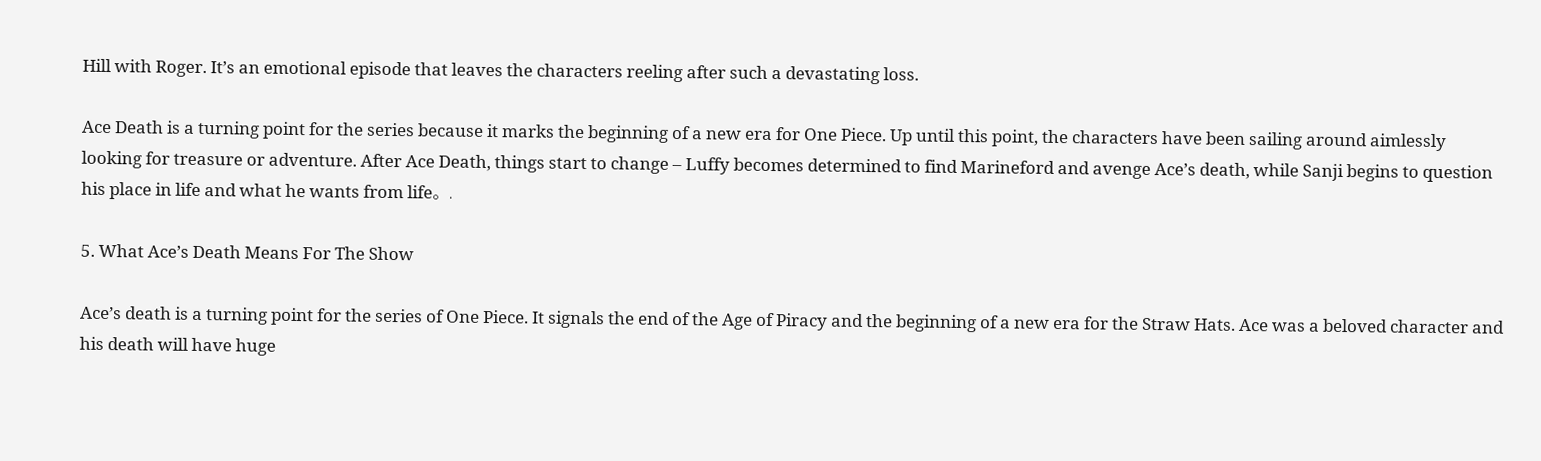Hill with Roger. It’s an emotional episode that leaves the characters reeling after such a devastating loss.

Ace Death is a turning point for the series because it marks the beginning of a new era for One Piece. Up until this point, the characters have been sailing around aimlessly looking for treasure or adventure. After Ace Death, things start to change – Luffy becomes determined to find Marineford and avenge Ace’s death, while Sanji begins to question his place in life and what he wants from life。.

5. What Ace’s Death Means For The Show

Ace’s death is a turning point for the series of One Piece. It signals the end of the Age of Piracy and the beginning of a new era for the Straw Hats. Ace was a beloved character and his death will have huge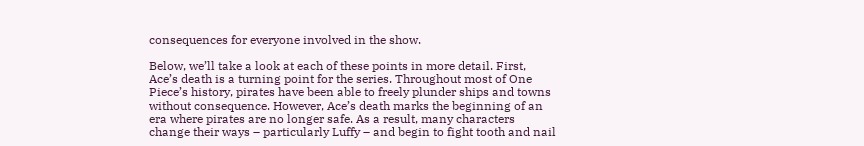consequences for everyone involved in the show.

Below, we’ll take a look at each of these points in more detail. First, Ace’s death is a turning point for the series. Throughout most of One Piece’s history, pirates have been able to freely plunder ships and towns without consequence. However, Ace’s death marks the beginning of an era where pirates are no longer safe. As a result, many characters change their ways – particularly Luffy – and begin to fight tooth and nail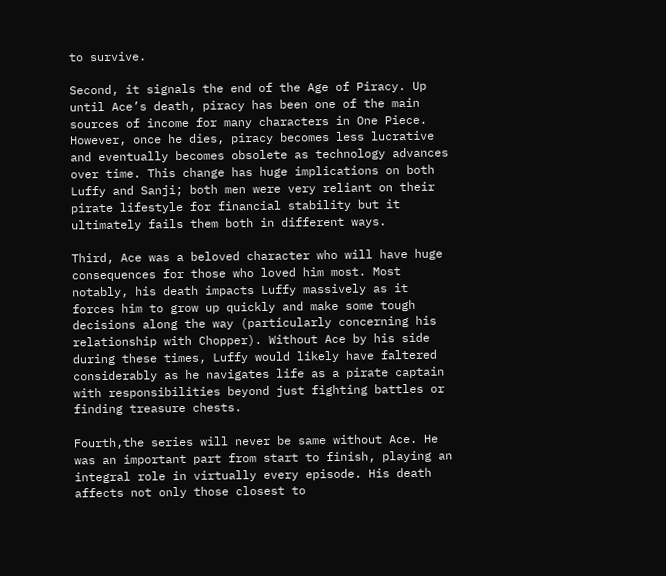to survive.

Second, it signals the end of the Age of Piracy. Up until Ace’s death, piracy has been one of the main sources of income for many characters in One Piece. However, once he dies, piracy becomes less lucrative and eventually becomes obsolete as technology advances over time. This change has huge implications on both Luffy and Sanji; both men were very reliant on their pirate lifestyle for financial stability but it ultimately fails them both in different ways.

Third, Ace was a beloved character who will have huge consequences for those who loved him most. Most notably, his death impacts Luffy massively as it forces him to grow up quickly and make some tough decisions along the way (particularly concerning his relationship with Chopper). Without Ace by his side during these times, Luffy would likely have faltered considerably as he navigates life as a pirate captain with responsibilities beyond just fighting battles or finding treasure chests.

Fourth,the series will never be same without Ace. He was an important part from start to finish, playing an integral role in virtually every episode. His death affects not only those closest to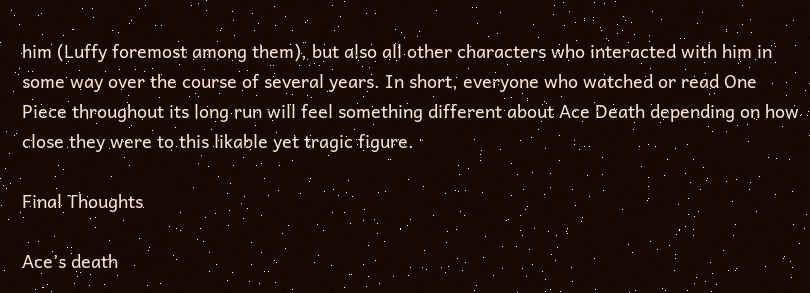him (Luffy foremost among them), but also all other characters who interacted with him in some way over the course of several years. In short, everyone who watched or read One Piece throughout its long run will feel something different about Ace Death depending on how close they were to this likable yet tragic figure.

Final Thoughts

Ace’s death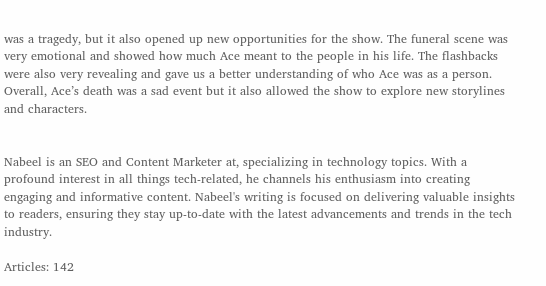was a tragedy, but it also opened up new opportunities for the show. The funeral scene was very emotional and showed how much Ace meant to the people in his life. The flashbacks were also very revealing and gave us a better understanding of who Ace was as a person. Overall, Ace’s death was a sad event but it also allowed the show to explore new storylines and characters.


Nabeel is an SEO and Content Marketer at, specializing in technology topics. With a profound interest in all things tech-related, he channels his enthusiasm into creating engaging and informative content. Nabeel's writing is focused on delivering valuable insights to readers, ensuring they stay up-to-date with the latest advancements and trends in the tech industry.

Articles: 142